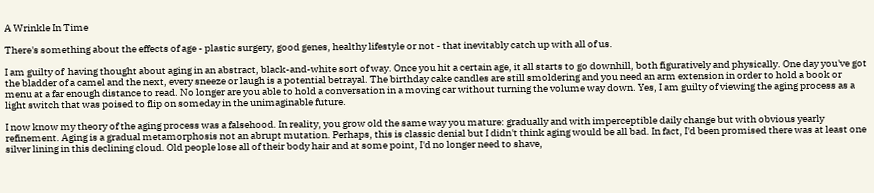A Wrinkle In Time

There's something about the effects of age - plastic surgery, good genes, healthy lifestyle or not - that inevitably catch up with all of us.

I am guilty of  having thought about aging in an abstract, black-and-white sort of way. Once you hit a certain age, it all starts to go downhill, both figuratively and physically. One day you've got the bladder of a camel and the next, every sneeze or laugh is a potential betrayal. The birthday cake candles are still smoldering and you need an arm extension in order to hold a book or menu at a far enough distance to read. No longer are you able to hold a conversation in a moving car without turning the volume way down. Yes, I am guilty of viewing the aging process as a light switch that was poised to flip on someday in the unimaginable future.

I now know my theory of the aging process was a falsehood. In reality, you grow old the same way you mature: gradually and with imperceptible daily change but with obvious yearly refinement. Aging is a gradual metamorphosis not an abrupt mutation. Perhaps, this is classic denial but I didn't think aging would be all bad. In fact, I'd been promised there was at least one silver lining in this declining cloud. Old people lose all of their body hair and at some point, I'd no longer need to shave,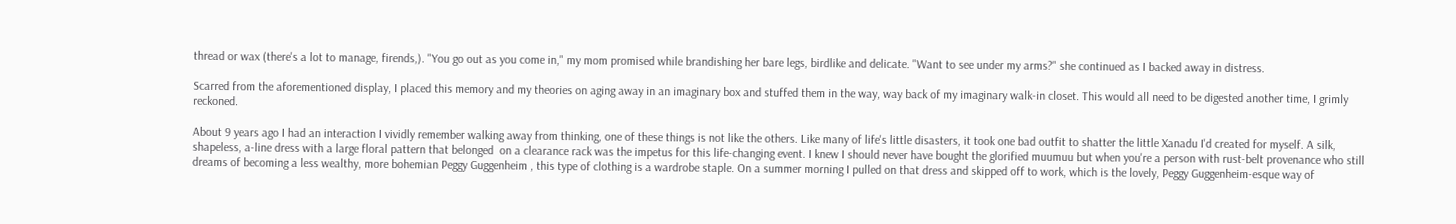thread or wax (there's a lot to manage, firends,). "You go out as you come in," my mom promised while brandishing her bare legs, birdlike and delicate. "Want to see under my arms?" she continued as I backed away in distress.

Scarred from the aforementioned display, I placed this memory and my theories on aging away in an imaginary box and stuffed them in the way, way back of my imaginary walk-in closet. This would all need to be digested another time, I grimly reckoned.

About 9 years ago I had an interaction I vividly remember walking away from thinking, one of these things is not like the others. Like many of life's little disasters, it took one bad outfit to shatter the little Xanadu I'd created for myself. A silk, shapeless, a-line dress with a large floral pattern that belonged  on a clearance rack was the impetus for this life-changing event. I knew I should never have bought the glorified muumuu but when you're a person with rust-belt provenance who still dreams of becoming a less wealthy, more bohemian Peggy Guggenheim , this type of clothing is a wardrobe staple. On a summer morning I pulled on that dress and skipped off to work, which is the lovely, Peggy Guggenheim-esque way of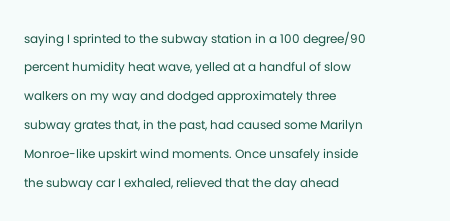saying I sprinted to the subway station in a 100 degree/90 percent humidity heat wave, yelled at a handful of slow walkers on my way and dodged approximately three subway grates that, in the past, had caused some Marilyn Monroe-like upskirt wind moments. Once unsafely inside the subway car I exhaled, relieved that the day ahead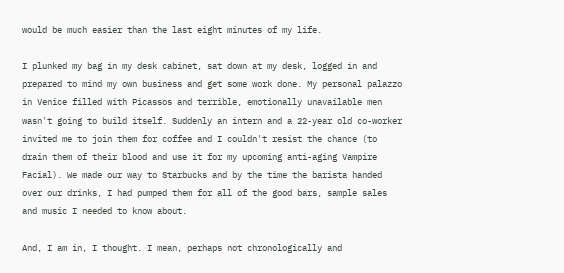would be much easier than the last eight minutes of my life.

I plunked my bag in my desk cabinet, sat down at my desk, logged in and prepared to mind my own business and get some work done. My personal palazzo in Venice filled with Picassos and terrible, emotionally unavailable men wasn't going to build itself. Suddenly an intern and a 22-year old co-worker invited me to join them for coffee and I couldn't resist the chance (to drain them of their blood and use it for my upcoming anti-aging Vampire Facial). We made our way to Starbucks and by the time the barista handed over our drinks, I had pumped them for all of the good bars, sample sales and music I needed to know about.

And, I am in, I thought. I mean, perhaps not chronologically and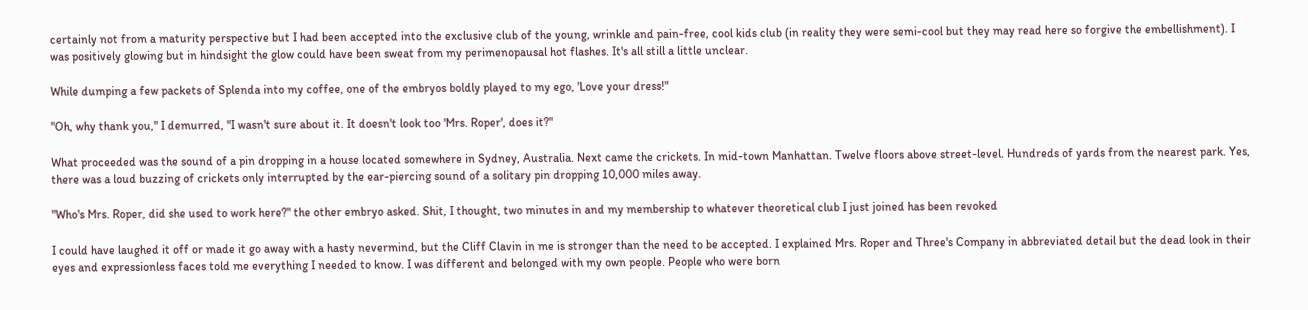certainly not from a maturity perspective but I had been accepted into the exclusive club of the young, wrinkle and pain-free, cool kids club (in reality they were semi-cool but they may read here so forgive the embellishment). I was positively glowing but in hindsight the glow could have been sweat from my perimenopausal hot flashes. It's all still a little unclear.

While dumping a few packets of Splenda into my coffee, one of the embryos boldly played to my ego, 'Love your dress!"

"Oh, why thank you," I demurred, "I wasn't sure about it. It doesn't look too 'Mrs. Roper', does it?"

What proceeded was the sound of a pin dropping in a house located somewhere in Sydney, Australia. Next came the crickets. In mid-town Manhattan. Twelve floors above street-level. Hundreds of yards from the nearest park. Yes, there was a loud buzzing of crickets only interrupted by the ear-piercing sound of a solitary pin dropping 10,000 miles away.

"Who's Mrs. Roper, did she used to work here?" the other embryo asked. Shit, I thought, two minutes in and my membership to whatever theoretical club I just joined has been revoked

I could have laughed it off or made it go away with a hasty nevermind, but the Cliff Clavin in me is stronger than the need to be accepted. I explained Mrs. Roper and Three's Company in abbreviated detail but the dead look in their eyes and expressionless faces told me everything I needed to know. I was different and belonged with my own people. People who were born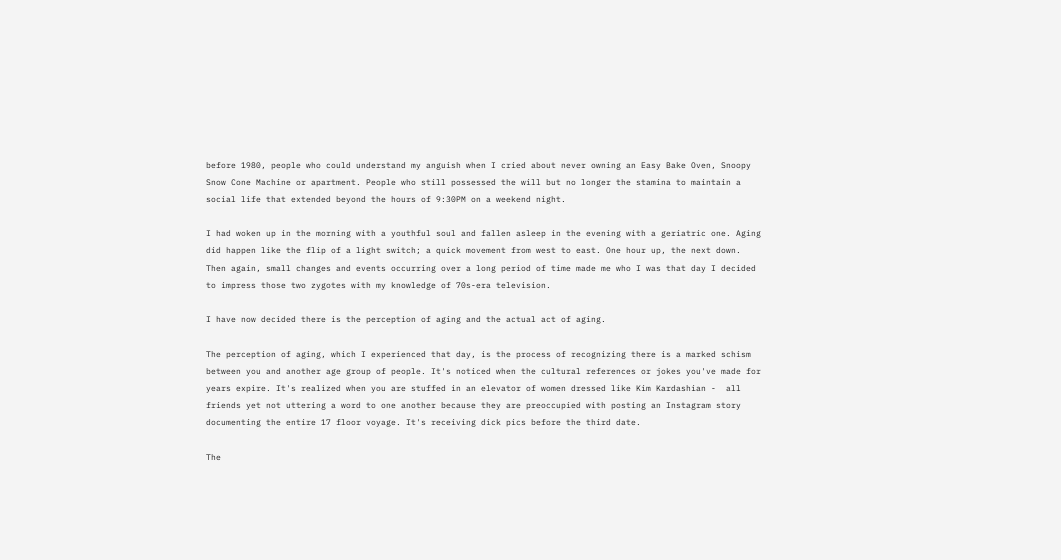before 1980, people who could understand my anguish when I cried about never owning an Easy Bake Oven, Snoopy Snow Cone Machine or apartment. People who still possessed the will but no longer the stamina to maintain a social life that extended beyond the hours of 9:30PM on a weekend night.

I had woken up in the morning with a youthful soul and fallen asleep in the evening with a geriatric one. Aging did happen like the flip of a light switch; a quick movement from west to east. One hour up, the next down. Then again, small changes and events occurring over a long period of time made me who I was that day I decided to impress those two zygotes with my knowledge of 70s-era television.

I have now decided there is the perception of aging and the actual act of aging.

The perception of aging, which I experienced that day, is the process of recognizing there is a marked schism between you and another age group of people. It's noticed when the cultural references or jokes you've made for years expire. It's realized when you are stuffed in an elevator of women dressed like Kim Kardashian -  all friends yet not uttering a word to one another because they are preoccupied with posting an Instagram story documenting the entire 17 floor voyage. It's receiving dick pics before the third date.

The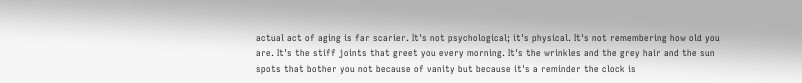actual act of aging is far scarier. It's not psychological; it's physical. It's not remembering how old you are. It's the stiff joints that greet you every morning. It's the wrinkles and the grey hair and the sun spots that bother you not because of vanity but because it's a reminder the clock is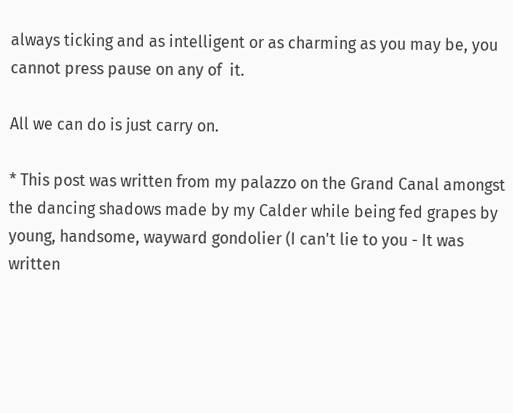always ticking and as intelligent or as charming as you may be, you cannot press pause on any of  it.

All we can do is just carry on.

* This post was written from my palazzo on the Grand Canal amongst the dancing shadows made by my Calder while being fed grapes by young, handsome, wayward gondolier (I can't lie to you - It was written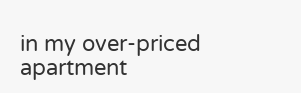in my over-priced apartment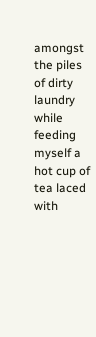amongst the piles of dirty laundry while feeding myself a hot cup of tea laced with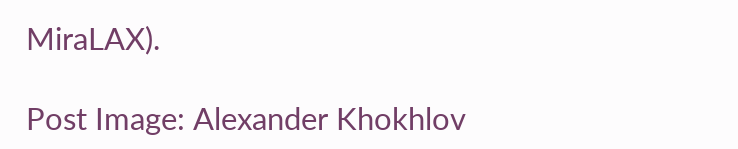MiraLAX).

Post Image: Alexander Khokhlov